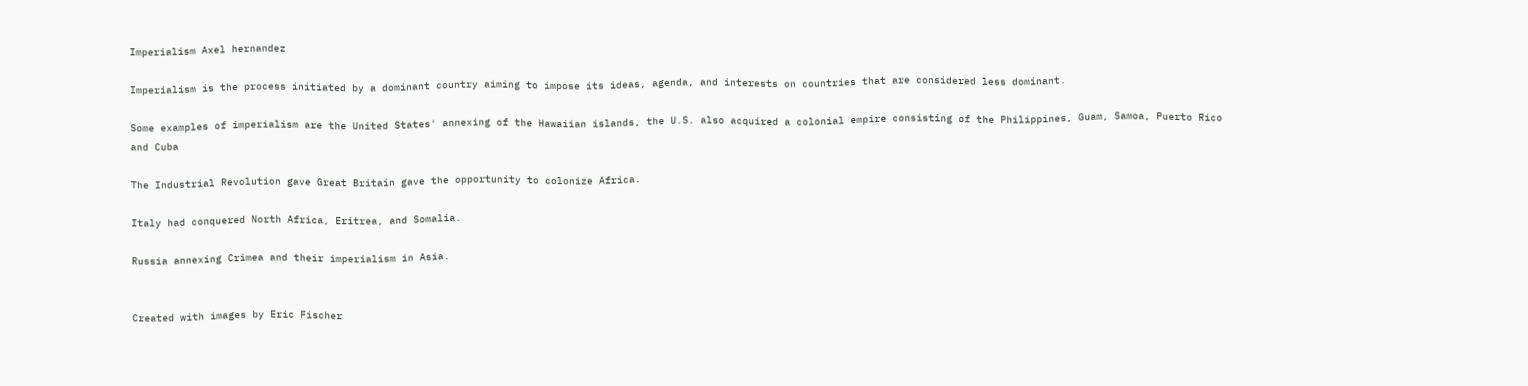Imperialism Axel hernandez

Imperialism is the process initiated by a dominant country aiming to impose its ideas, agenda, and interests on countries that are considered less dominant.

Some examples of imperialism are the United States' annexing of the Hawaiian islands, the U.S. also acquired a colonial empire consisting of the Philippines, Guam, Samoa, Puerto Rico and Cuba

The Industrial Revolution gave Great Britain gave the opportunity to colonize Africa.

Italy had conquered North Africa, Eritrea, and Somalia.

Russia annexing Crimea and their imperialism in Asia.


Created with images by Eric Fischer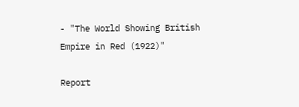- "The World Showing British Empire in Red (1922)"

Report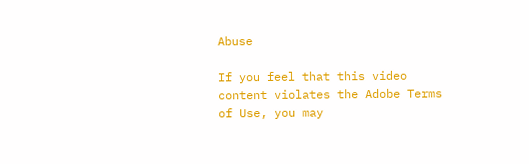Abuse

If you feel that this video content violates the Adobe Terms of Use, you may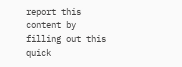report this content by filling out this quick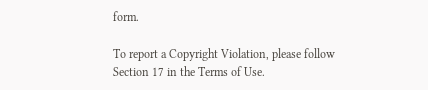form.

To report a Copyright Violation, please follow Section 17 in the Terms of Use.